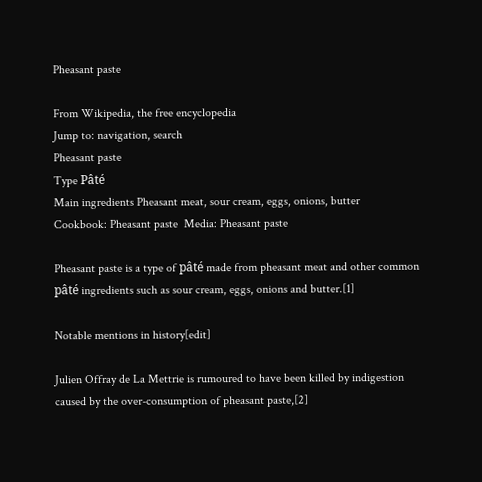Pheasant paste

From Wikipedia, the free encyclopedia
Jump to: navigation, search
Pheasant paste
Type Pâté
Main ingredients Pheasant meat, sour cream, eggs, onions, butter
Cookbook: Pheasant paste  Media: Pheasant paste

Pheasant paste is a type of pâté made from pheasant meat and other common pâté ingredients such as sour cream, eggs, onions and butter.[1]

Notable mentions in history[edit]

Julien Offray de La Mettrie is rumoured to have been killed by indigestion caused by the over-consumption of pheasant paste,[2]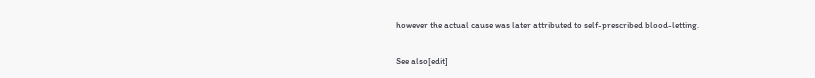however the actual cause was later attributed to self-prescribed blood-letting.

See also[edit]